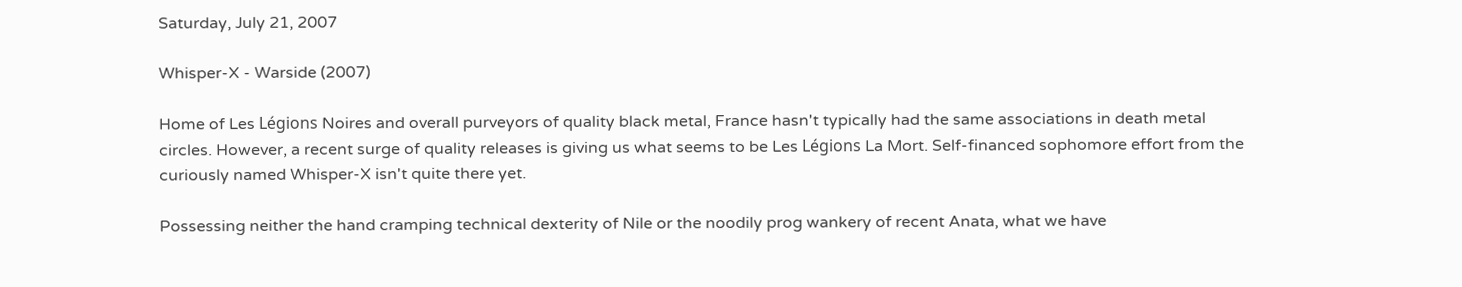Saturday, July 21, 2007

Whisper-X - Warside (2007)

Home of Les Légions Noires and overall purveyors of quality black metal, France hasn't typically had the same associations in death metal circles. However, a recent surge of quality releases is giving us what seems to be Les Légions La Mort. Self-financed sophomore effort from the curiously named Whisper-X isn't quite there yet.

Possessing neither the hand cramping technical dexterity of Nile or the noodily prog wankery of recent Anata, what we have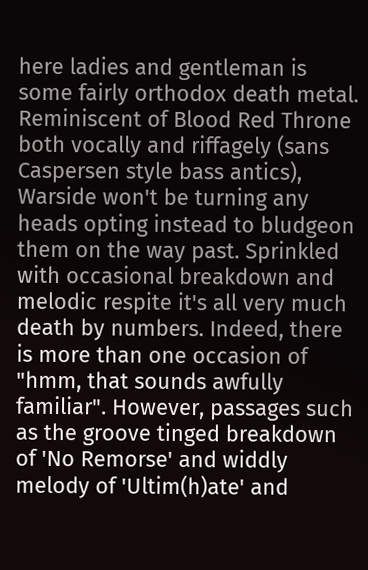here ladies and gentleman is some fairly orthodox death metal. Reminiscent of Blood Red Throne both vocally and riffagely (sans Caspersen style bass antics), Warside won't be turning any heads opting instead to bludgeon them on the way past. Sprinkled with occasional breakdown and melodic respite it's all very much death by numbers. Indeed, there is more than one occasion of "hmm, that sounds awfully familiar". However, passages such as the groove tinged breakdown of 'No Remorse' and widdly melody of 'Ultim(h)ate' and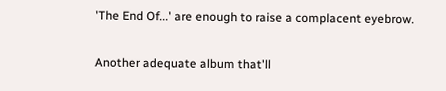'The End Of...' are enough to raise a complacent eyebrow.

Another adequate album that'll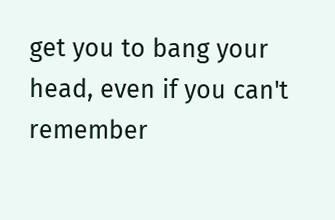get you to bang your head, even if you can't remember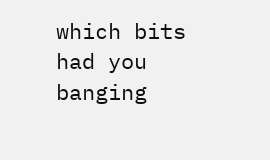which bits had you banging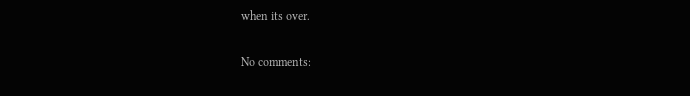when its over.


No comments: